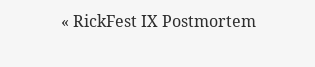« RickFest IX Postmortem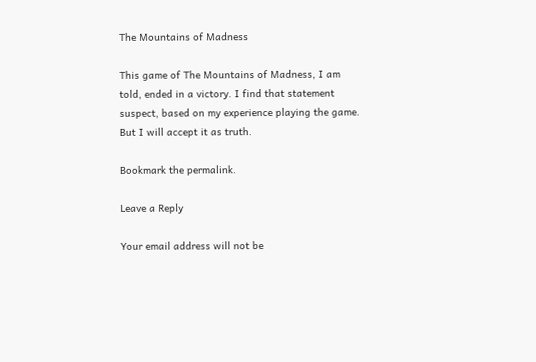The Mountains of Madness

This game of The Mountains of Madness, I am told, ended in a victory. I find that statement suspect, based on my experience playing the game. But I will accept it as truth.

Bookmark the permalink.

Leave a Reply

Your email address will not be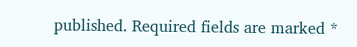published. Required fields are marked *